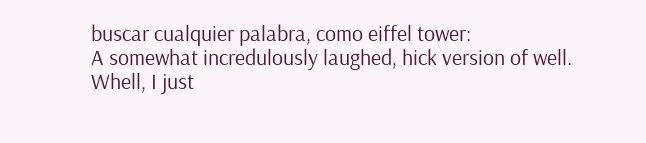buscar cualquier palabra, como eiffel tower:
A somewhat incredulously laughed, hick version of well.
Whell, I just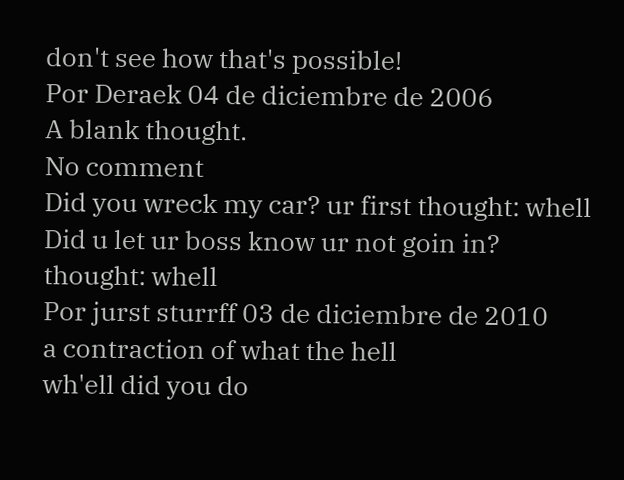don't see how that's possible!
Por Deraek 04 de diciembre de 2006
A blank thought.
No comment
Did you wreck my car? ur first thought: whell
Did u let ur boss know ur not goin in? thought: whell
Por jurst sturrff 03 de diciembre de 2010
a contraction of what the hell
wh'ell did you do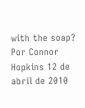with the soap?
Por Connor Hopkins 12 de abril de 2010